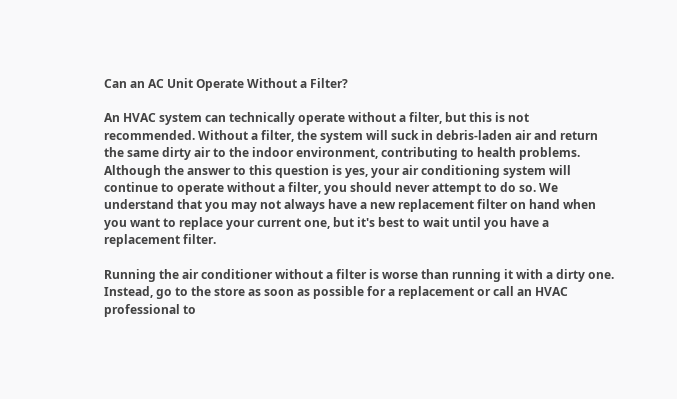Can an AC Unit Operate Without a Filter?

An HVAC system can technically operate without a filter, but this is not recommended. Without a filter, the system will suck in debris-laden air and return the same dirty air to the indoor environment, contributing to health problems. Although the answer to this question is yes, your air conditioning system will continue to operate without a filter, you should never attempt to do so. We understand that you may not always have a new replacement filter on hand when you want to replace your current one, but it's best to wait until you have a replacement filter.

Running the air conditioner without a filter is worse than running it with a dirty one. Instead, go to the store as soon as possible for a replacement or call an HVAC professional to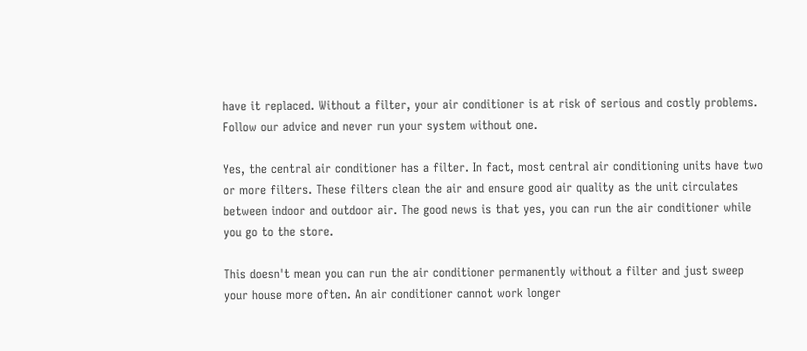have it replaced. Without a filter, your air conditioner is at risk of serious and costly problems. Follow our advice and never run your system without one.

Yes, the central air conditioner has a filter. In fact, most central air conditioning units have two or more filters. These filters clean the air and ensure good air quality as the unit circulates between indoor and outdoor air. The good news is that yes, you can run the air conditioner while you go to the store.

This doesn't mean you can run the air conditioner permanently without a filter and just sweep your house more often. An air conditioner cannot work longer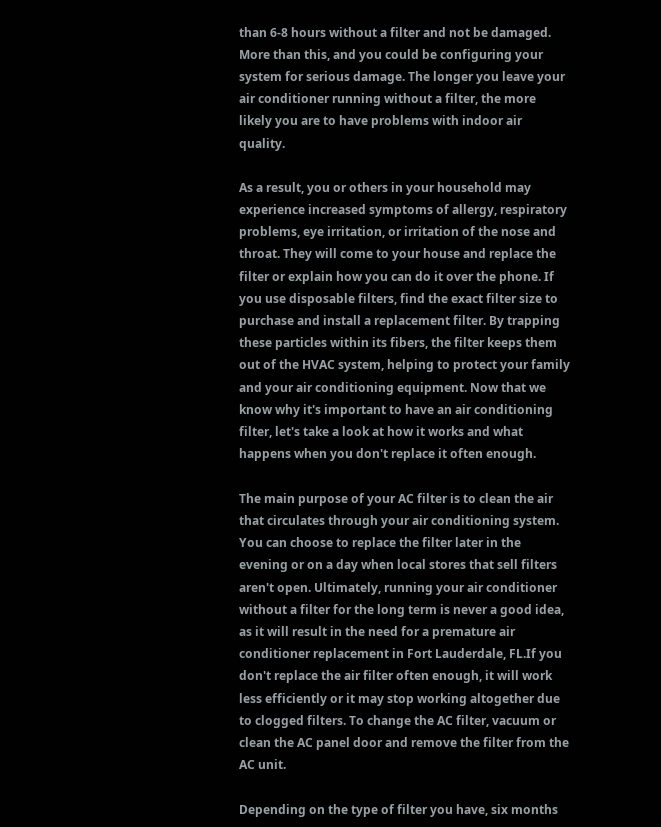than 6-8 hours without a filter and not be damaged. More than this, and you could be configuring your system for serious damage. The longer you leave your air conditioner running without a filter, the more likely you are to have problems with indoor air quality.

As a result, you or others in your household may experience increased symptoms of allergy, respiratory problems, eye irritation, or irritation of the nose and throat. They will come to your house and replace the filter or explain how you can do it over the phone. If you use disposable filters, find the exact filter size to purchase and install a replacement filter. By trapping these particles within its fibers, the filter keeps them out of the HVAC system, helping to protect your family and your air conditioning equipment. Now that we know why it's important to have an air conditioning filter, let's take a look at how it works and what happens when you don't replace it often enough.

The main purpose of your AC filter is to clean the air that circulates through your air conditioning system. You can choose to replace the filter later in the evening or on a day when local stores that sell filters aren't open. Ultimately, running your air conditioner without a filter for the long term is never a good idea, as it will result in the need for a premature air conditioner replacement in Fort Lauderdale, FL.If you don't replace the air filter often enough, it will work less efficiently or it may stop working altogether due to clogged filters. To change the AC filter, vacuum or clean the AC panel door and remove the filter from the AC unit.

Depending on the type of filter you have, six months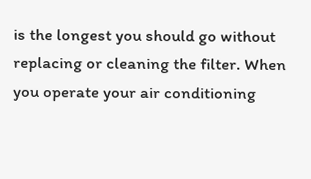is the longest you should go without replacing or cleaning the filter. When you operate your air conditioning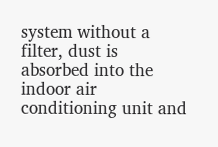system without a filter, dust is absorbed into the indoor air conditioning unit and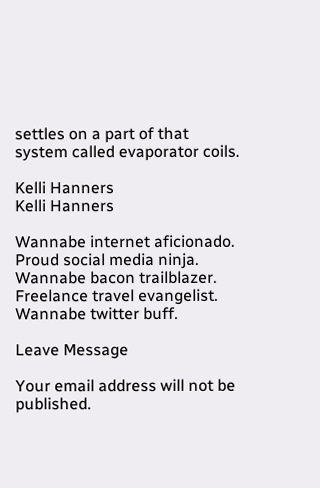settles on a part of that system called evaporator coils.

Kelli Hanners
Kelli Hanners

Wannabe internet aficionado. Proud social media ninja. Wannabe bacon trailblazer. Freelance travel evangelist. Wannabe twitter buff.

Leave Message

Your email address will not be published.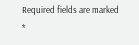Required fields are marked *